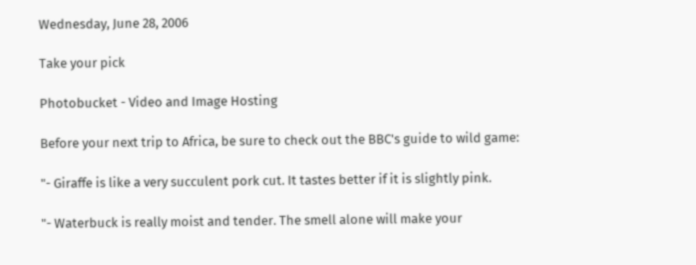Wednesday, June 28, 2006

Take your pick

Photobucket - Video and Image Hosting

Before your next trip to Africa, be sure to check out the BBC's guide to wild game:

"- Giraffe is like a very succulent pork cut. It tastes better if it is slightly pink.

"- Waterbuck is really moist and tender. The smell alone will make your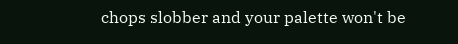chops slobber and your palette won't be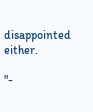disappointed either.

"-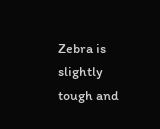Zebra is slightly tough and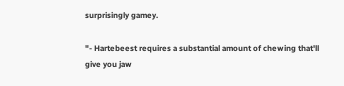surprisingly gamey.

"- Hartebeest requires a substantial amount of chewing that'll give you jaw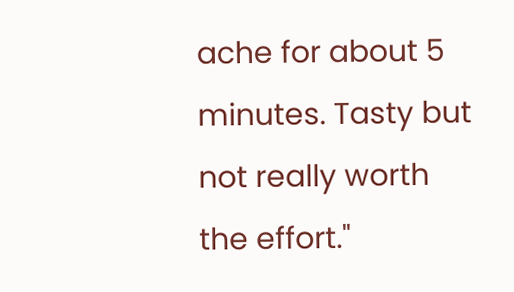ache for about 5 minutes. Tasty but not really worth the effort."